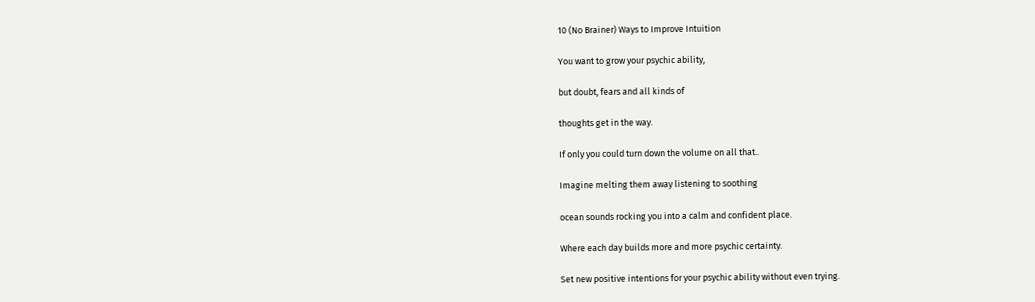10 (No Brainer) Ways to Improve Intuition

You want to grow your psychic ability,

but doubt, fears and all kinds of

thoughts get in the way.

If only you could turn down the volume on all that..

Imagine melting them away listening to soothing

ocean sounds rocking you into a calm and confident place.

Where each day builds more and more psychic certainty.

Set new positive intentions for your psychic ability without even trying.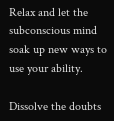Relax and let the subconscious mind soak up new ways to use your ability.

Dissolve the doubts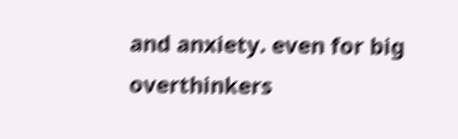and anxiety. even for big overthinkers